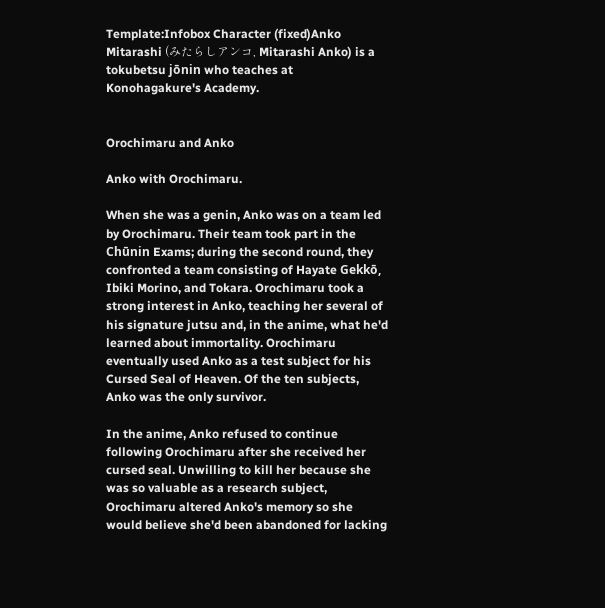Template:Infobox Character (fixed)Anko Mitarashi (みたらしアンコ, Mitarashi Anko) is a tokubetsu jōnin who teaches at Konohagakure's Academy.


Orochimaru and Anko

Anko with Orochimaru.

When she was a genin, Anko was on a team led by Orochimaru. Their team took part in the Chūnin Exams; during the second round, they confronted a team consisting of Hayate Gekkō, Ibiki Morino, and Tokara. Orochimaru took a strong interest in Anko, teaching her several of his signature jutsu and, in the anime, what he'd learned about immortality. Orochimaru eventually used Anko as a test subject for his Cursed Seal of Heaven. Of the ten subjects, Anko was the only survivor.

In the anime, Anko refused to continue following Orochimaru after she received her cursed seal. Unwilling to kill her because she was so valuable as a research subject, Orochimaru altered Anko's memory so she would believe she'd been abandoned for lacking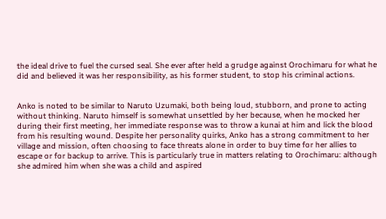the ideal drive to fuel the cursed seal. She ever after held a grudge against Orochimaru for what he did and believed it was her responsibility, as his former student, to stop his criminal actions.


Anko is noted to be similar to Naruto Uzumaki, both being loud, stubborn, and prone to acting without thinking. Naruto himself is somewhat unsettled by her because, when he mocked her during their first meeting, her immediate response was to throw a kunai at him and lick the blood from his resulting wound. Despite her personality quirks, Anko has a strong commitment to her village and mission, often choosing to face threats alone in order to buy time for her allies to escape or for backup to arrive. This is particularly true in matters relating to Orochimaru: although she admired him when she was a child and aspired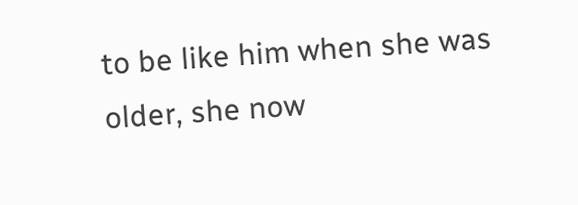to be like him when she was older, she now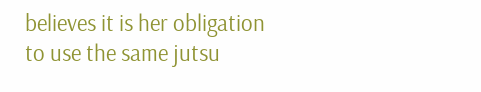believes it is her obligation to use the same jutsu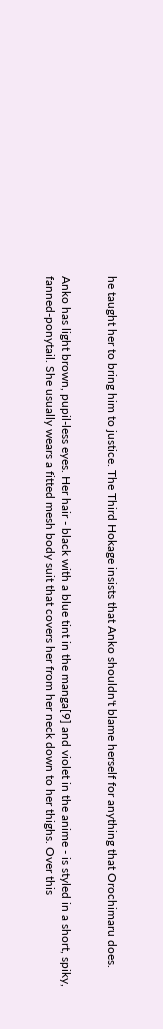he taught her to bring him to justice. The Third Hokage insists that Anko shouldn't blame herself for anything that Orochimaru does.


Anko has light brown, pupil-less eyes. Her hair - black with a blue tint in the manga[9] and violet in the anime - is styled in a short, spiky, fanned-ponytail. She usually wears a fitted mesh body suit that covers her from her neck down to her thighs. Over this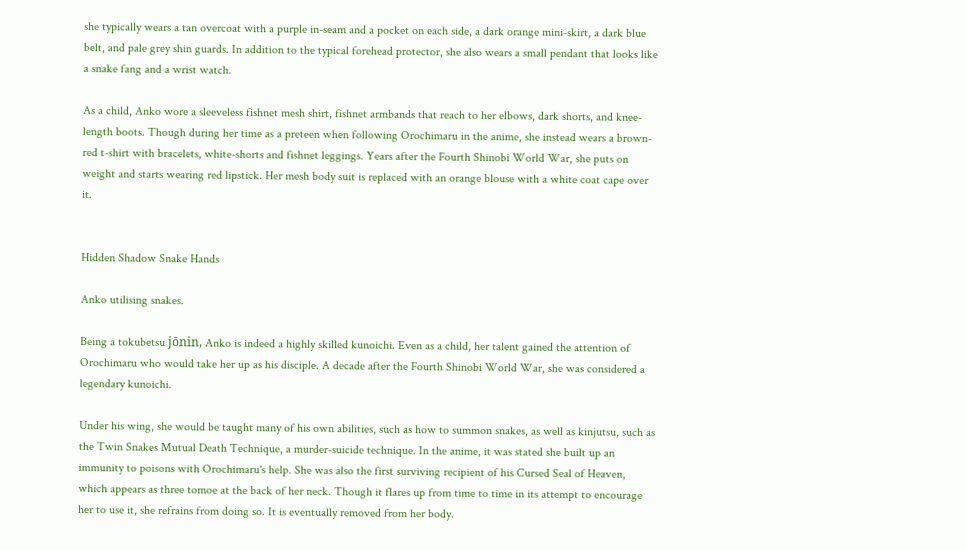she typically wears a tan overcoat with a purple in-seam and a pocket on each side, a dark orange mini-skirt, a dark blue belt, and pale grey shin guards. In addition to the typical forehead protector, she also wears a small pendant that looks like a snake fang and a wrist watch.

As a child, Anko wore a sleeveless fishnet mesh shirt, fishnet armbands that reach to her elbows, dark shorts, and knee-length boots. Though during her time as a preteen when following Orochimaru in the anime, she instead wears a brown-red t-shirt with bracelets, white-shorts and fishnet leggings. Years after the Fourth Shinobi World War, she puts on weight and starts wearing red lipstick. Her mesh body suit is replaced with an orange blouse with a white coat cape over it.


Hidden Shadow Snake Hands

Anko utilising snakes.

Being a tokubetsu jōnin, Anko is indeed a highly skilled kunoichi. Even as a child, her talent gained the attention of Orochimaru who would take her up as his disciple. A decade after the Fourth Shinobi World War, she was considered a legendary kunoichi.

Under his wing, she would be taught many of his own abilities, such as how to summon snakes, as well as kinjutsu, such as the Twin Snakes Mutual Death Technique, a murder-suicide technique. In the anime, it was stated she built up an immunity to poisons with Orochimaru's help. She was also the first surviving recipient of his Cursed Seal of Heaven, which appears as three tomoe at the back of her neck. Though it flares up from time to time in its attempt to encourage her to use it, she refrains from doing so. It is eventually removed from her body.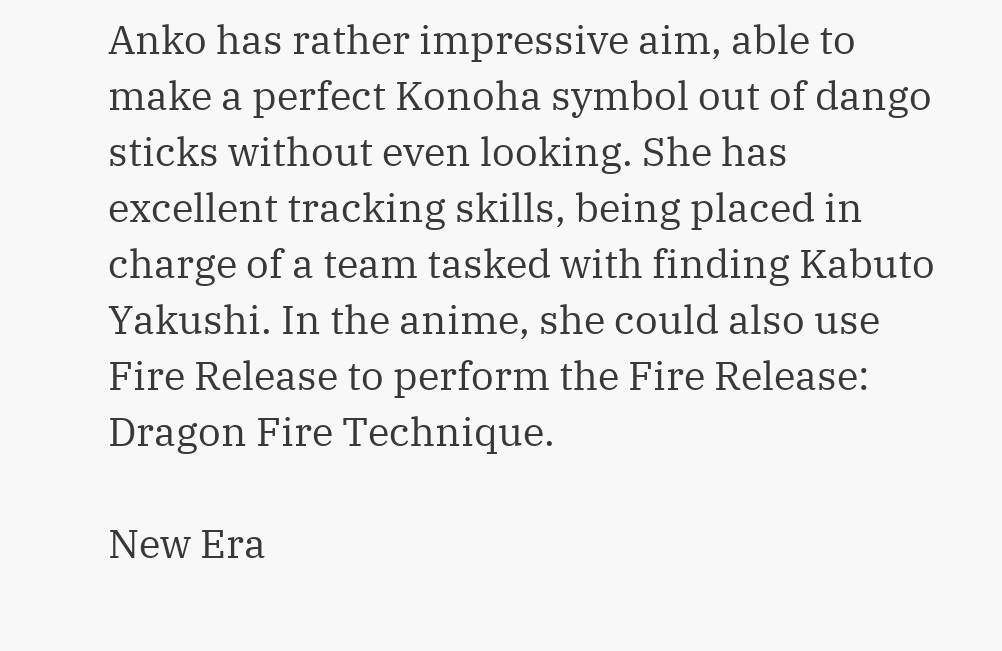Anko has rather impressive aim, able to make a perfect Konoha symbol out of dango sticks without even looking. She has excellent tracking skills, being placed in charge of a team tasked with finding Kabuto Yakushi. In the anime, she could also use Fire Release to perform the Fire Release: Dragon Fire Technique.

New Era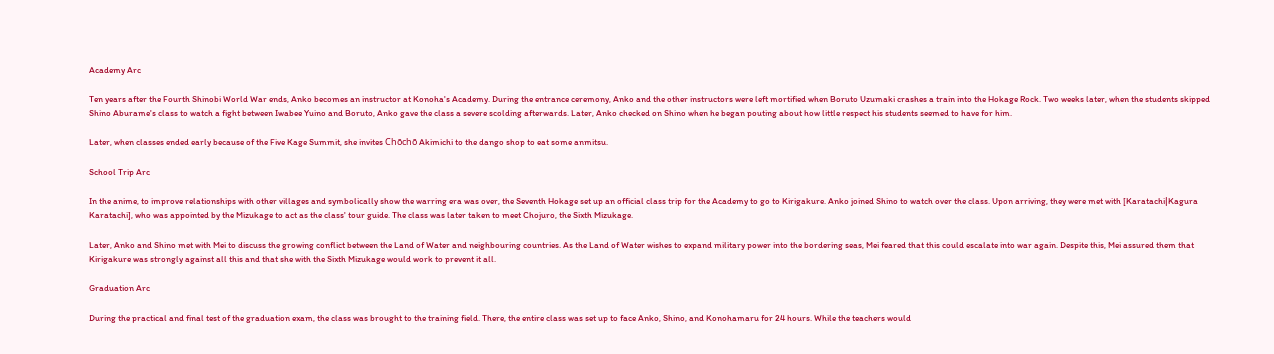Academy Arc

Ten years after the Fourth Shinobi World War ends, Anko becomes an instructor at Konoha's Academy. During the entrance ceremony, Anko and the other instructors were left mortified when Boruto Uzumaki crashes a train into the Hokage Rock. Two weeks later, when the students skipped Shino Aburame's class to watch a fight between Iwabee Yuino and Boruto, Anko gave the class a severe scolding afterwards. Later, Anko checked on Shino when he began pouting about how little respect his students seemed to have for him.

Later, when classes ended early because of the Five Kage Summit, she invites Chōchō Akimichi to the dango shop to eat some anmitsu.

School Trip Arc

In the anime, to improve relationships with other villages and symbolically show the warring era was over, the Seventh Hokage set up an official class trip for the Academy to go to Kirigakure. Anko joined Shino to watch over the class. Upon arriving, they were met with [Karatachi|Kagura Karatachi], who was appointed by the Mizukage to act as the class' tour guide. The class was later taken to meet Chojuro, the Sixth Mizukage.

Later, Anko and Shino met with Mei to discuss the growing conflict between the Land of Water and neighbouring countries. As the Land of Water wishes to expand military power into the bordering seas, Mei feared that this could escalate into war again. Despite this, Mei assured them that Kirigakure was strongly against all this and that she with the Sixth Mizukage would work to prevent it all.

Graduation Arc

During the practical and final test of the graduation exam, the class was brought to the training field. There, the entire class was set up to face Anko, Shino, and Konohamaru for 24 hours. While the teachers would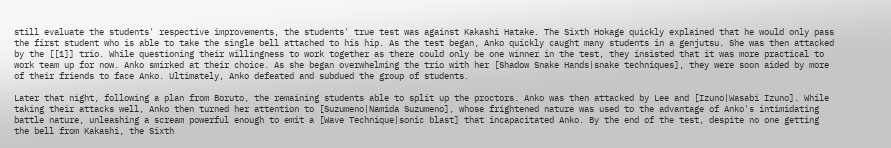still evaluate the students' respective improvements, the students' true test was against Kakashi Hatake. The Sixth Hokage quickly explained that he would only pass the first student who is able to take the single bell attached to his hip. As the test began, Anko quickly caught many students in a genjutsu. She was then attacked by the [[1]] trio. While questioning their willingness to work together as there could only be one winner in the test, they insisted that it was more practical to work team up for now. Anko smirked at their choice. As she began overwhelming the trio with her [Shadow Snake Hands|snake techniques], they were soon aided by more of their friends to face Anko. Ultimately, Anko defeated and subdued the group of students.

Later that night, following a plan from Boruto, the remaining students able to split up the proctors. Anko was then attacked by Lee and [Izuno|Wasabi Izuno]. While taking their attacks well, Anko then turned her attention to [Suzumeno|Namida Suzumeno], whose frightened nature was used to the advantage of Anko's intimidating battle nature, unleashing a scream powerful enough to emit a [Wave Technique|sonic blast] that incapacitated Anko. By the end of the test, despite no one getting the bell from Kakashi, the Sixth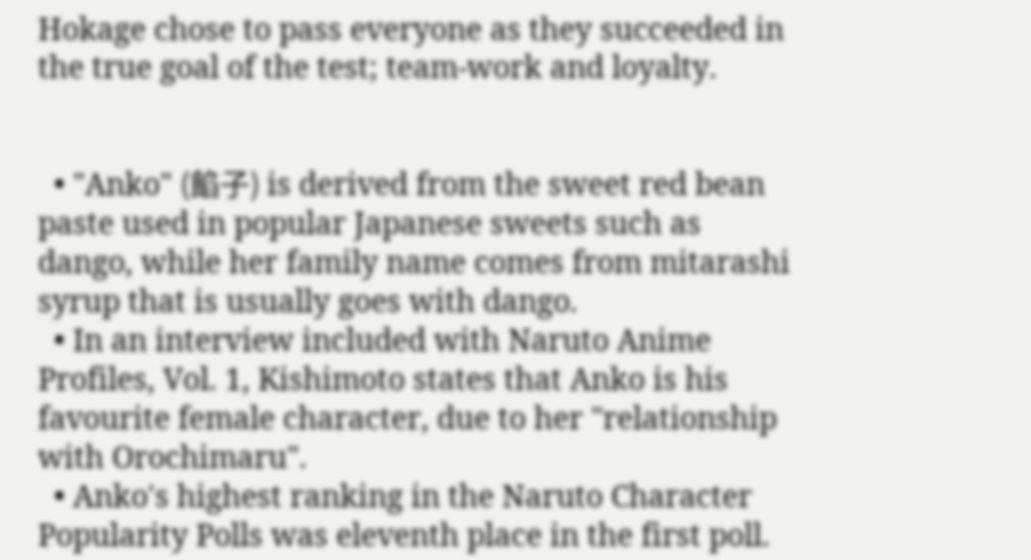Hokage chose to pass everyone as they succeeded in the true goal of the test; team-work and loyalty.


  • "Anko" (餡子) is derived from the sweet red bean paste used in popular Japanese sweets such as dango, while her family name comes from mitarashi syrup that is usually goes with dango.
  • In an interview included with Naruto Anime Profiles, Vol. 1, Kishimoto states that Anko is his favourite female character, due to her "relationship with Orochimaru".
  • Anko's highest ranking in the Naruto Character Popularity Polls was eleventh place in the first poll.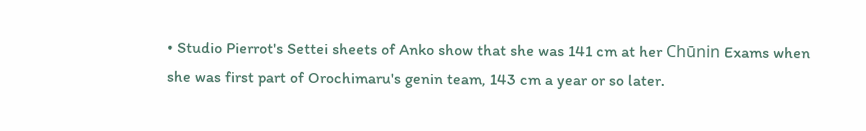• Studio Pierrot's Settei sheets of Anko show that she was 141 cm at her Chūnin Exams when she was first part of Orochimaru's genin team, 143 cm a year or so later.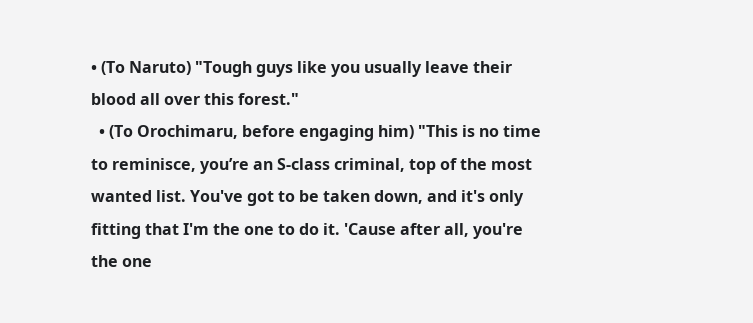• (To Naruto) "Tough guys like you usually leave their blood all over this forest."
  • (To Orochimaru, before engaging him) "This is no time to reminisce, you’re an S-class criminal, top of the most wanted list. You've got to be taken down, and it's only fitting that I'm the one to do it. 'Cause after all, you're the one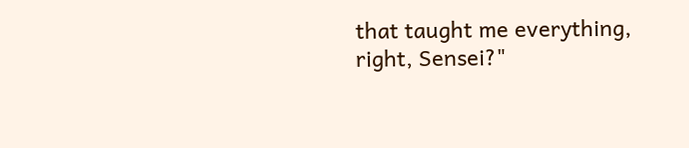that taught me everything, right, Sensei?"